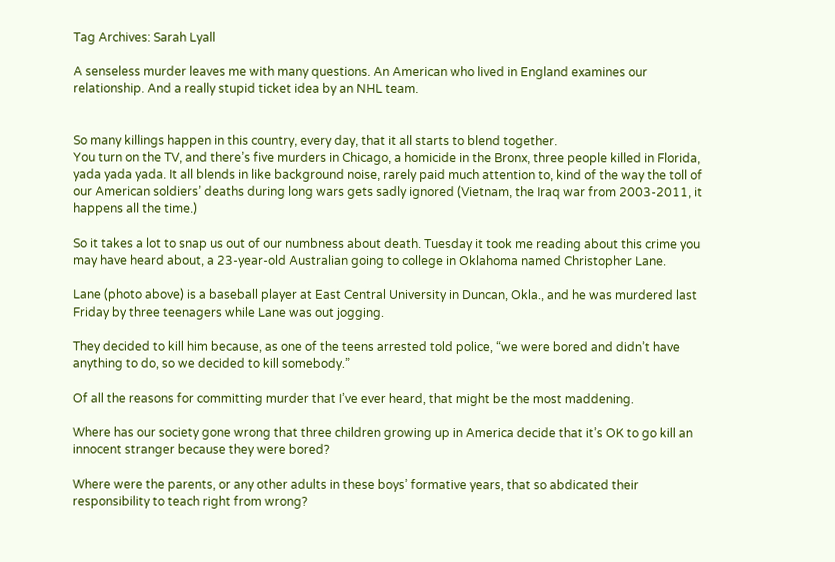Tag Archives: Sarah Lyall

A senseless murder leaves me with many questions. An American who lived in England examines our relationship. And a really stupid ticket idea by an NHL team.


So many killings happen in this country, every day, that it all starts to blend together.
You turn on the TV, and there’s five murders in Chicago, a homicide in the Bronx, three people killed in Florida, yada yada yada. It all blends in like background noise, rarely paid much attention to, kind of the way the toll of our American soldiers’ deaths during long wars gets sadly ignored (Vietnam, the Iraq war from 2003-2011, it happens all the time.)

So it takes a lot to snap us out of our numbness about death. Tuesday it took me reading about this crime you may have heard about, a 23-year-old Australian going to college in Oklahoma named Christopher Lane.

Lane (photo above) is a baseball player at East Central University in Duncan, Okla., and he was murdered last Friday by three teenagers while Lane was out jogging.

They decided to kill him because, as one of the teens arrested told police, “we were bored and didn’t have anything to do, so we decided to kill somebody.”

Of all the reasons for committing murder that I’ve ever heard, that might be the most maddening.

Where has our society gone wrong that three children growing up in America decide that it’s OK to go kill an innocent stranger because they were bored?

Where were the parents, or any other adults in these boys’ formative years, that so abdicated their responsibility to teach right from wrong?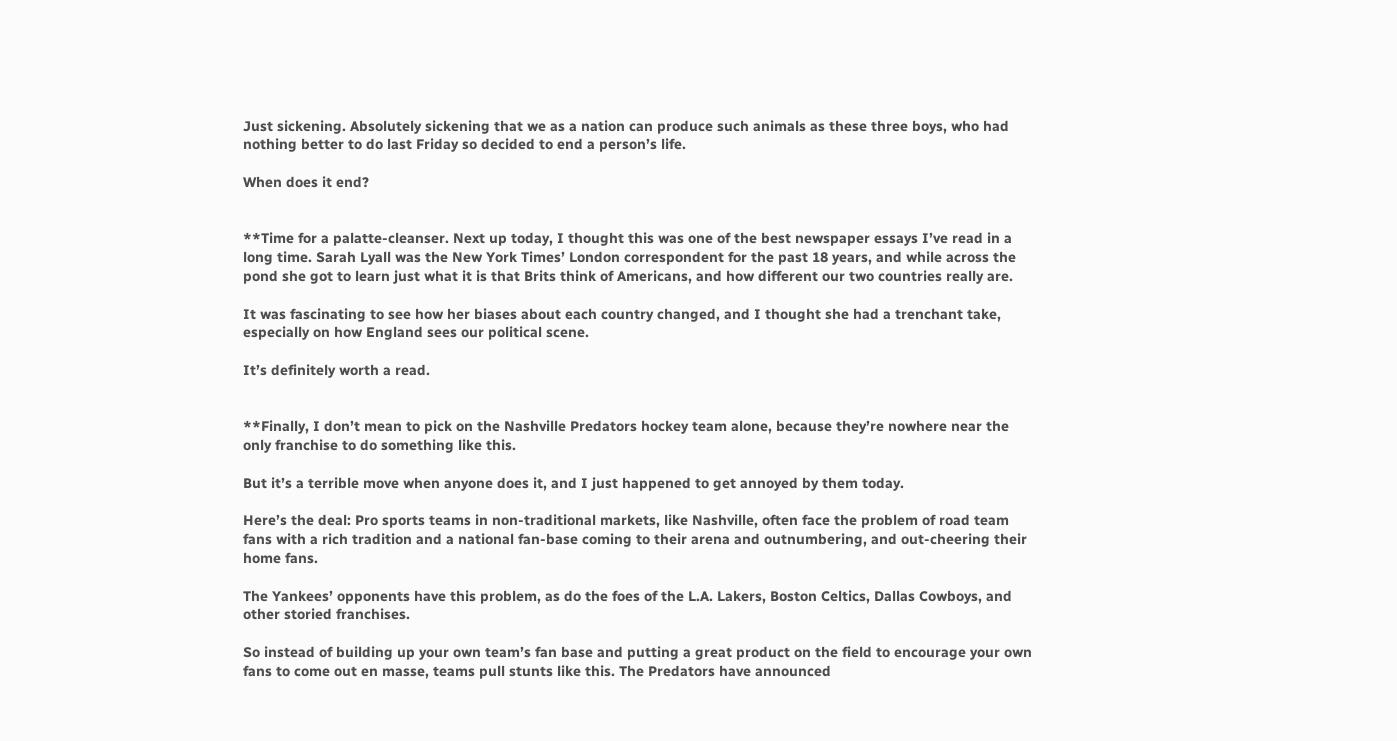Just sickening. Absolutely sickening that we as a nation can produce such animals as these three boys, who had nothing better to do last Friday so decided to end a person’s life.

When does it end?


**Time for a palatte-cleanser. Next up today, I thought this was one of the best newspaper essays I’ve read in a long time. Sarah Lyall was the New York Times’ London correspondent for the past 18 years, and while across the pond she got to learn just what it is that Brits think of Americans, and how different our two countries really are.

It was fascinating to see how her biases about each country changed, and I thought she had a trenchant take, especially on how England sees our political scene.

It’s definitely worth a read.


**Finally, I don’t mean to pick on the Nashville Predators hockey team alone, because they’re nowhere near the only franchise to do something like this.

But it’s a terrible move when anyone does it, and I just happened to get annoyed by them today.

Here’s the deal: Pro sports teams in non-traditional markets, like Nashville, often face the problem of road team fans with a rich tradition and a national fan-base coming to their arena and outnumbering, and out-cheering their home fans.

The Yankees’ opponents have this problem, as do the foes of the L.A. Lakers, Boston Celtics, Dallas Cowboys, and other storied franchises.

So instead of building up your own team’s fan base and putting a great product on the field to encourage your own fans to come out en masse, teams pull stunts like this. The Predators have announced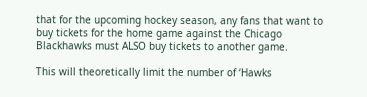that for the upcoming hockey season, any fans that want to buy tickets for the home game against the Chicago Blackhawks must ALSO buy tickets to another game.

This will theoretically limit the number of ‘Hawks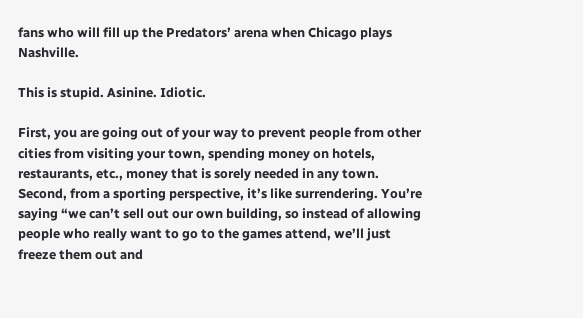fans who will fill up the Predators’ arena when Chicago plays Nashville.

This is stupid. Asinine. Idiotic.

First, you are going out of your way to prevent people from other cities from visiting your town, spending money on hotels, restaurants, etc., money that is sorely needed in any town.
Second, from a sporting perspective, it’s like surrendering. You’re saying “we can’t sell out our own building, so instead of allowing people who really want to go to the games attend, we’ll just freeze them out and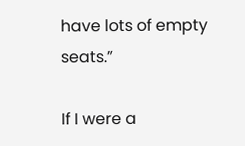have lots of empty seats.”

If I were a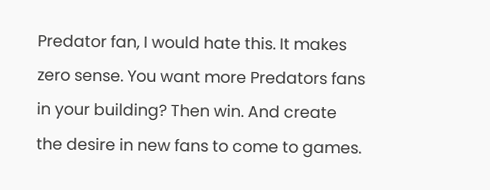Predator fan, I would hate this. It makes zero sense. You want more Predators fans in your building? Then win. And create the desire in new fans to come to games.